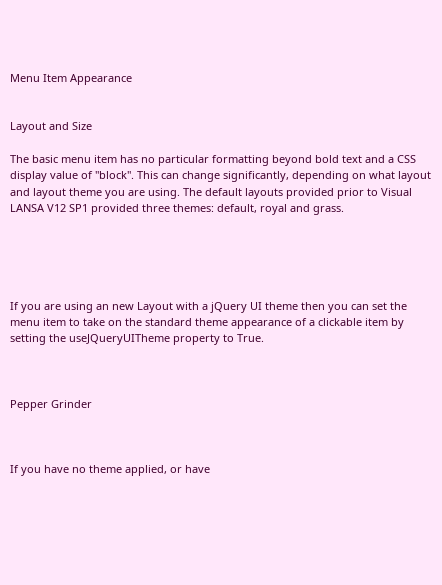Menu Item Appearance


Layout and Size

The basic menu item has no particular formatting beyond bold text and a CSS display value of "block". This can change significantly, depending on what layout and layout theme you are using. The default layouts provided prior to Visual LANSA V12 SP1 provided three themes: default, royal and grass.





If you are using an new Layout with a jQuery UI theme then you can set the menu item to take on the standard theme appearance of a clickable item by setting the useJQueryUITheme property to True.



Pepper Grinder



If you have no theme applied, or have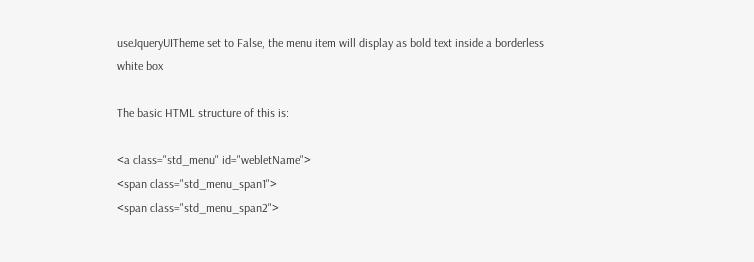useJqueryUITheme set to False, the menu item will display as bold text inside a borderless white box

The basic HTML structure of this is:

<a class="std_menu" id="webletName">
<span class="std_menu_span1">
<span class="std_menu_span2">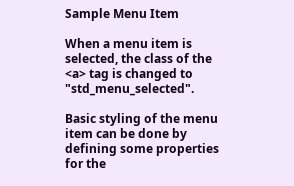Sample Menu Item

When a menu item is selected, the class of the <a> tag is changed to "std_menu_selected".

Basic styling of the menu item can be done by defining some properties for the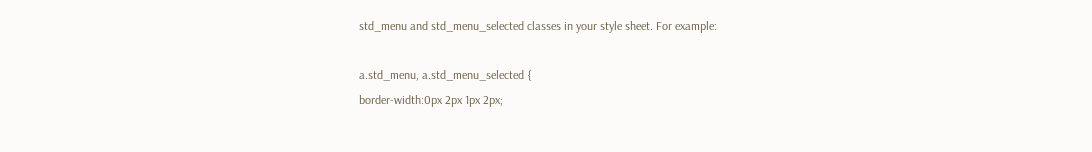std_menu and std_menu_selected classes in your style sheet. For example:

a.std_menu, a.std_menu_selected {
border-width:0px 2px 1px 2px;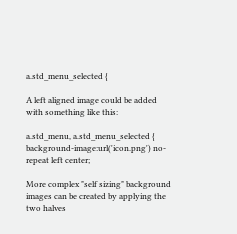a.std_menu_selected {

A left aligned image could be added with something like this:

a.std_menu, a.std_menu_selected {
background-image:url('icon.png') no-repeat left center;

More complex "self sizing" background images can be created by applying the two halves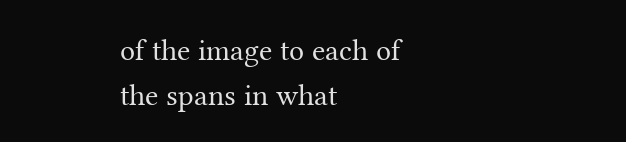of the image to each of the spans in what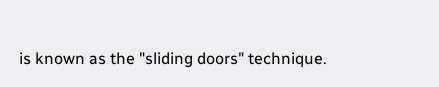is known as the "sliding doors" technique.